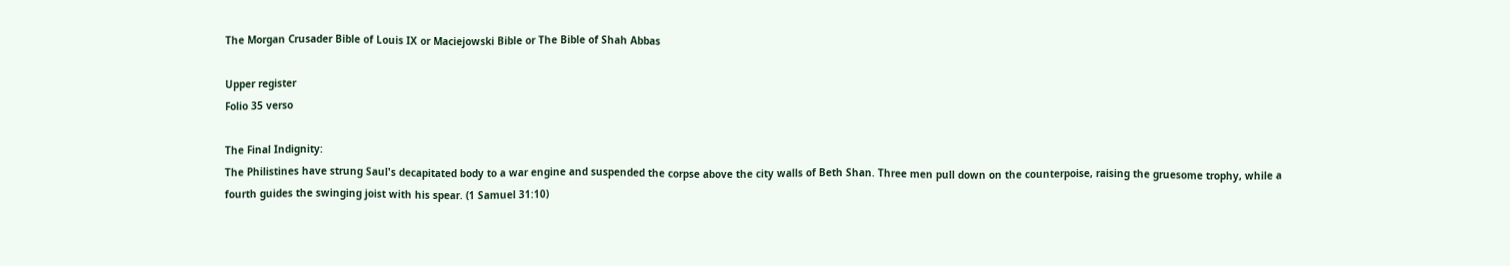The Morgan Crusader Bible of Louis IX or Maciejowski Bible or The Bible of Shah Abbas

Upper register
Folio 35 verso

The Final Indignity:
The Philistines have strung Saul's decapitated body to a war engine and suspended the corpse above the city walls of Beth Shan. Three men pull down on the counterpoise, raising the gruesome trophy, while a fourth guides the swinging joist with his spear. (1 Samuel 31:10)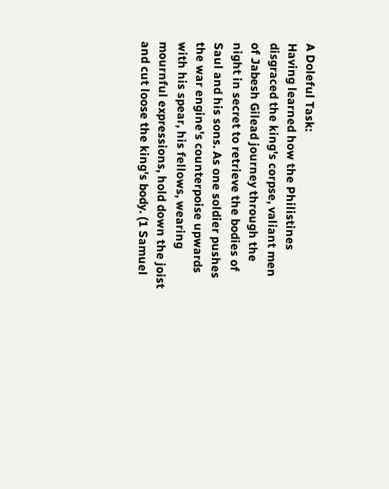A Doleful Task:
Having learned how the Philistines disgraced the king's corpse, valiant men of Jabesh Gilead journey through the night in secret to retrieve the bodies of Saul and his sons. As one soldier pushes the war engine's counterpoise upwards with his spear, his fellows, wearing mournful expressions, hold down the joist and cut loose the king's body. (1 Samuel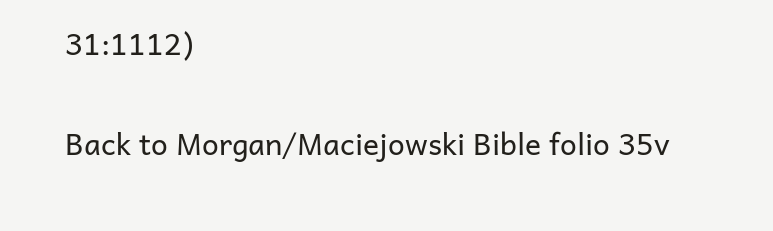31:1112)

Back to Morgan/Maciejowski Bible folio 35v